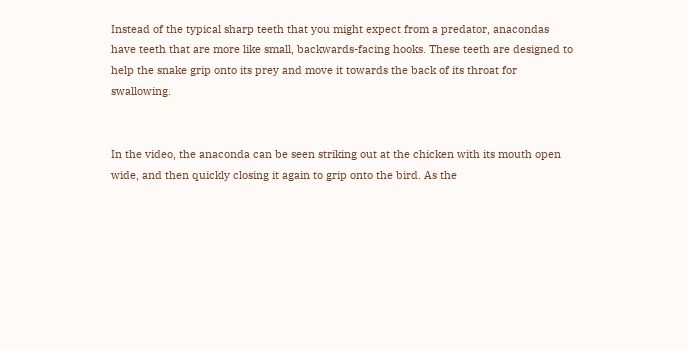Instead of the typical sharp teeth that you might expect from a predator, anacondas have teeth that are more like small, backwards-facing hooks. These teeth are designed to help the snake grip onto its prey and move it towards the back of its throat for swallowing.


In the video, the anaconda can be seen striking out at the chicken with its mouth open wide, and then quickly closing it again to grip onto the bird. As the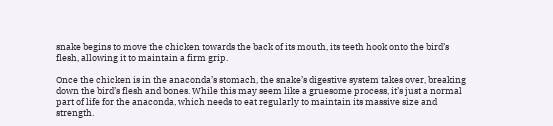snake begins to move the chicken towards the back of its mouth, its teeth hook onto the bird’s flesh, allowing it to maintain a firm grip.

Once the chicken is in the anaconda’s stomach, the snake’s digestive system takes over, breaking down the bird’s flesh and bones. While this may seem like a gruesome process, it’s just a normal part of life for the anaconda, which needs to eat regularly to maintain its massive size and strength.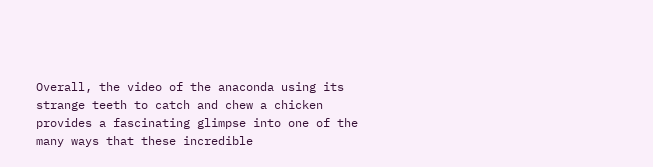Overall, the video of the anaconda using its strange teeth to catch and chew a chicken provides a fascinating glimpse into one of the many ways that these incredible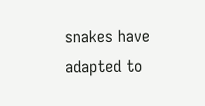snakes have adapted to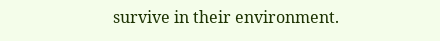survive in their environment.